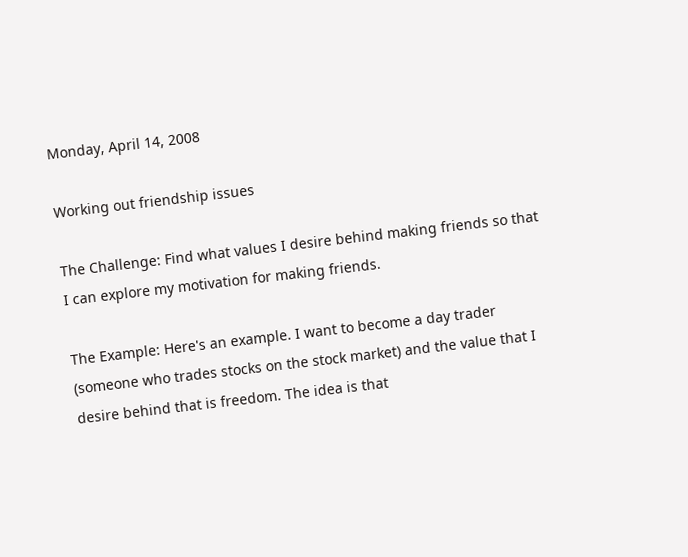Monday, April 14, 2008

Working out friendship issues

The Challenge: Find what values I desire behind making friends so that I can explore my motivation for making friends.

The Example: Here's an example. I want to become a day trader (someone who trades stocks on the stock market) and the value that I desire behind that is freedom. The idea is that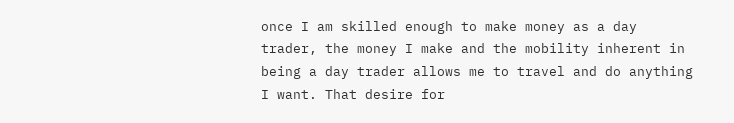once I am skilled enough to make money as a day trader, the money I make and the mobility inherent in being a day trader allows me to travel and do anything I want. That desire for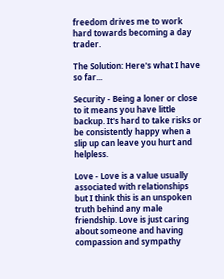freedom drives me to work hard towards becoming a day trader.

The Solution: Here's what I have so far...

Security - Being a loner or close to it means you have little backup. It's hard to take risks or be consistently happy when a slip up can leave you hurt and helpless.

Love - Love is a value usually associated with relationships but I think this is an unspoken truth behind any male friendship. Love is just caring about someone and having compassion and sympathy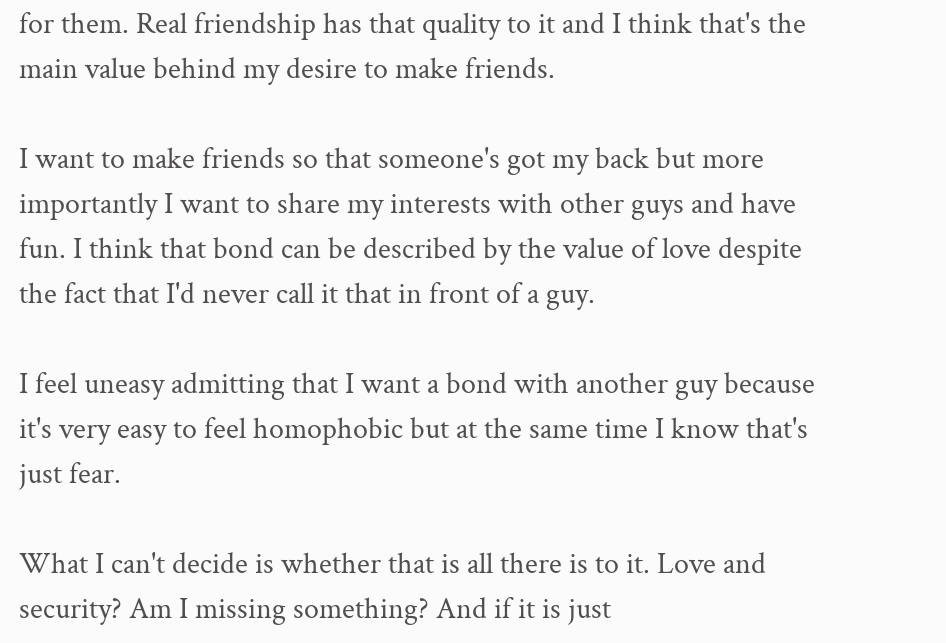for them. Real friendship has that quality to it and I think that's the main value behind my desire to make friends.

I want to make friends so that someone's got my back but more importantly I want to share my interests with other guys and have fun. I think that bond can be described by the value of love despite the fact that I'd never call it that in front of a guy.

I feel uneasy admitting that I want a bond with another guy because it's very easy to feel homophobic but at the same time I know that's just fear.

What I can't decide is whether that is all there is to it. Love and security? Am I missing something? And if it is just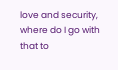love and security, where do I go with that to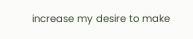increase my desire to make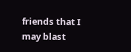friends that I may blast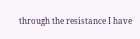through the resistance I have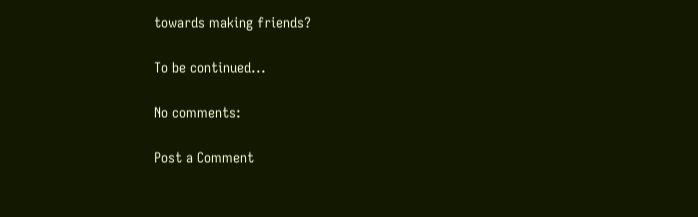towards making friends?

To be continued...

No comments:

Post a Comment